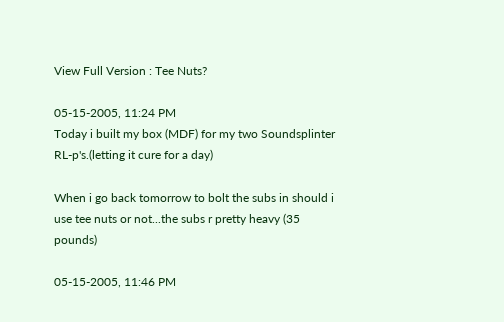View Full Version : Tee Nuts?

05-15-2005, 11:24 PM
Today i built my box (MDF) for my two Soundsplinter RL-p's.(letting it cure for a day)

When i go back tomorrow to bolt the subs in should i use tee nuts or not...the subs r pretty heavy (35 pounds)

05-15-2005, 11:46 PM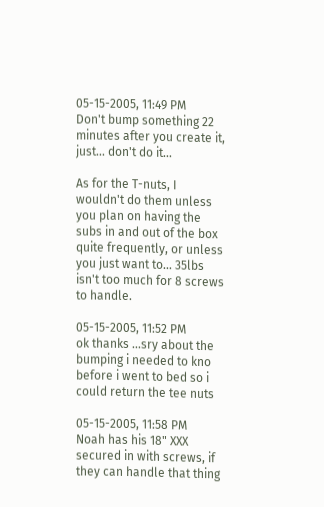05-15-2005, 11:49 PM
Don't bump something 22 minutes after you create it, just... don't do it...

As for the T-nuts, I wouldn't do them unless you plan on having the subs in and out of the box quite frequently, or unless you just want to... 35lbs isn't too much for 8 screws to handle.

05-15-2005, 11:52 PM
ok thanks ...sry about the bumping i needed to kno before i went to bed so i could return the tee nuts

05-15-2005, 11:58 PM
Noah has his 18" XXX secured in with screws, if they can handle that thing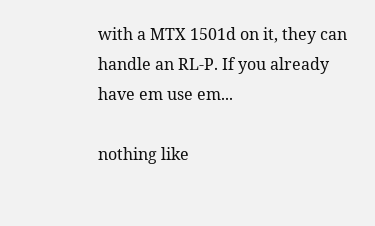with a MTX 1501d on it, they can handle an RL-P. If you already have em use em...

nothing like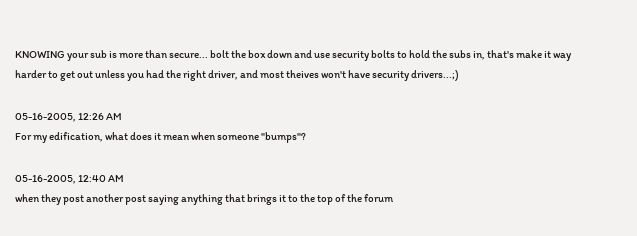KNOWING your sub is more than secure... bolt the box down and use security bolts to hold the subs in, that's make it way harder to get out unless you had the right driver, and most theives won't have security drivers...;)

05-16-2005, 12:26 AM
For my edification, what does it mean when someone "bumps"?

05-16-2005, 12:40 AM
when they post another post saying anything that brings it to the top of the forum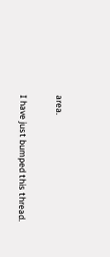area.

I have just bumped this thread.